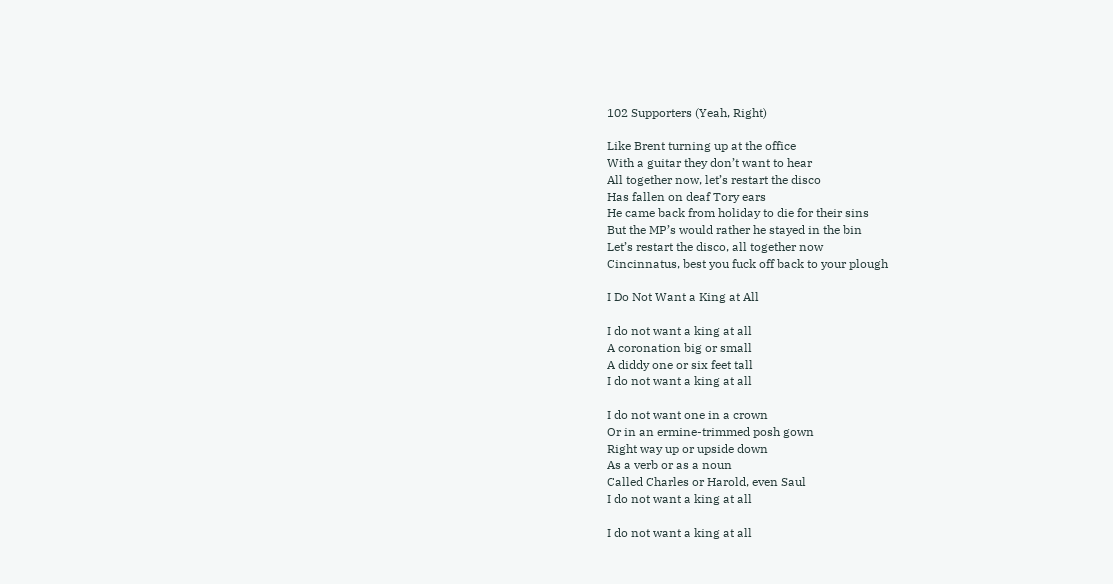102 Supporters (Yeah, Right)

Like Brent turning up at the office
With a guitar they don’t want to hear
All together now, let’s restart the disco
Has fallen on deaf Tory ears
He came back from holiday to die for their sins
But the MP’s would rather he stayed in the bin
Let’s restart the disco, all together now
Cincinnatus, best you fuck off back to your plough

I Do Not Want a King at All

I do not want a king at all
A coronation big or small
A diddy one or six feet tall
I do not want a king at all

I do not want one in a crown
Or in an ermine-trimmed posh gown
Right way up or upside down
As a verb or as a noun
Called Charles or Harold, even Saul
I do not want a king at all

I do not want a king at all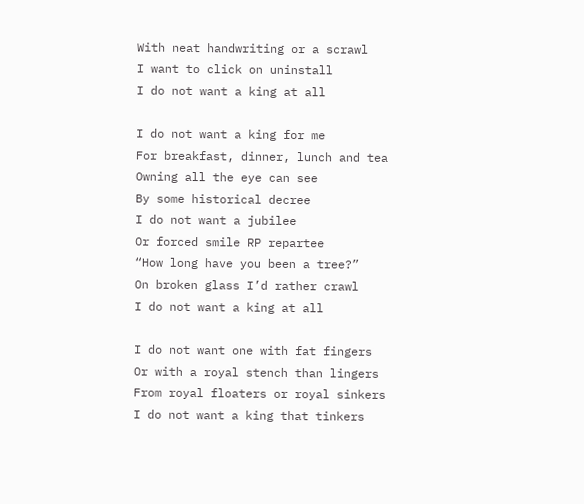With neat handwriting or a scrawl
I want to click on uninstall
I do not want a king at all

I do not want a king for me
For breakfast, dinner, lunch and tea
Owning all the eye can see
By some historical decree
I do not want a jubilee
Or forced smile RP repartee
“How long have you been a tree?”
On broken glass I’d rather crawl
I do not want a king at all

I do not want one with fat fingers
Or with a royal stench than lingers
From royal floaters or royal sinkers
I do not want a king that tinkers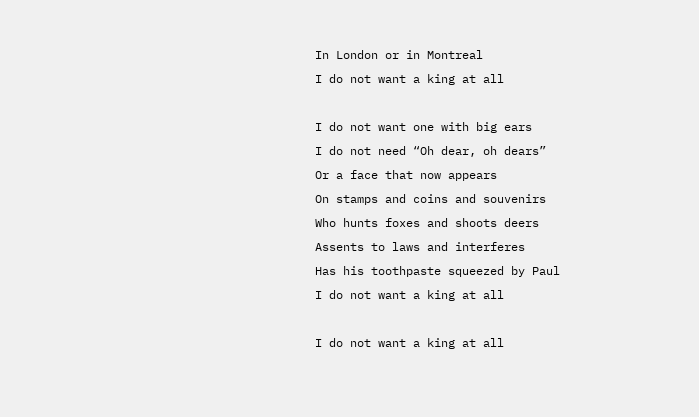In London or in Montreal
I do not want a king at all

I do not want one with big ears
I do not need “Oh dear, oh dears”
Or a face that now appears
On stamps and coins and souvenirs
Who hunts foxes and shoots deers
Assents to laws and interferes
Has his toothpaste squeezed by Paul
I do not want a king at all

I do not want a king at all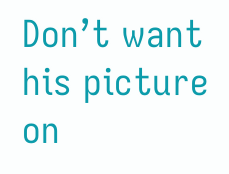Don’t want his picture on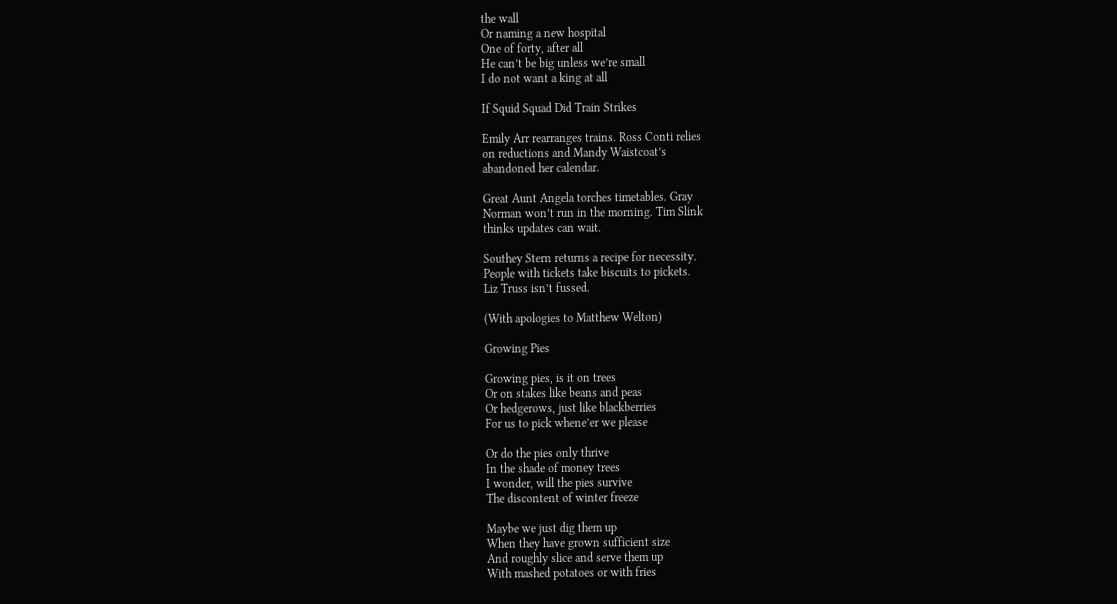the wall
Or naming a new hospital
One of forty, after all
He can’t be big unless we’re small
I do not want a king at all

If Squid Squad Did Train Strikes

Emily Arr rearranges trains. Ross Conti relies
on reductions and Mandy Waistcoat’s
abandoned her calendar.

Great Aunt Angela torches timetables. Gray
Norman won’t run in the morning. Tim Slink
thinks updates can wait.

Southey Stern returns a recipe for necessity.
People with tickets take biscuits to pickets.
Liz Truss isn’t fussed.

(With apologies to Matthew Welton)

Growing Pies

Growing pies, is it on trees
Or on stakes like beans and peas
Or hedgerows, just like blackberries
For us to pick whene’er we please

Or do the pies only thrive
In the shade of money trees
I wonder, will the pies survive
The discontent of winter freeze

Maybe we just dig them up
When they have grown sufficient size
And roughly slice and serve them up
With mashed potatoes or with fries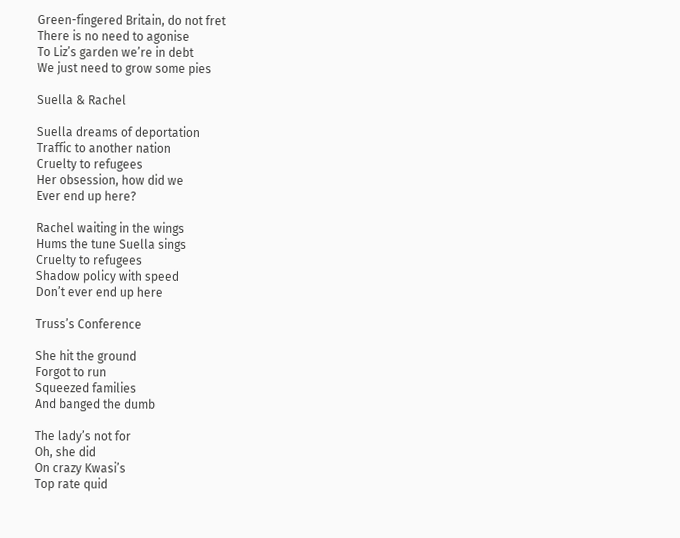Green-fingered Britain, do not fret
There is no need to agonise
To Liz’s garden we’re in debt
We just need to grow some pies

Suella & Rachel

Suella dreams of deportation
Traffic to another nation
Cruelty to refugees
Her obsession, how did we
Ever end up here?

Rachel waiting in the wings
Hums the tune Suella sings
Cruelty to refugees
Shadow policy with speed
Don’t ever end up here

Truss’s Conference

She hit the ground
Forgot to run
Squeezed families
And banged the dumb

The lady’s not for
Oh, she did
On crazy Kwasi’s
Top rate quid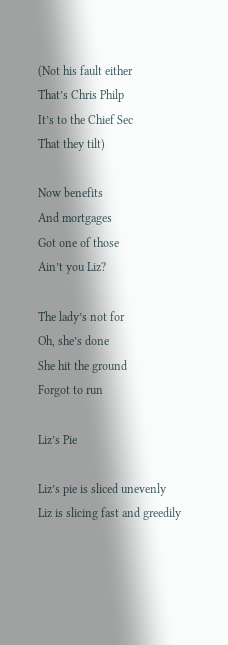(Not his fault either
That’s Chris Philp
It’s to the Chief Sec
That they tilt)

Now benefits
And mortgages
Got one of those
Ain’t you Liz?

The lady’s not for
Oh, she’s done
She hit the ground
Forgot to run

Liz’s Pie

Liz’s pie is sliced unevenly
Liz is slicing fast and greedily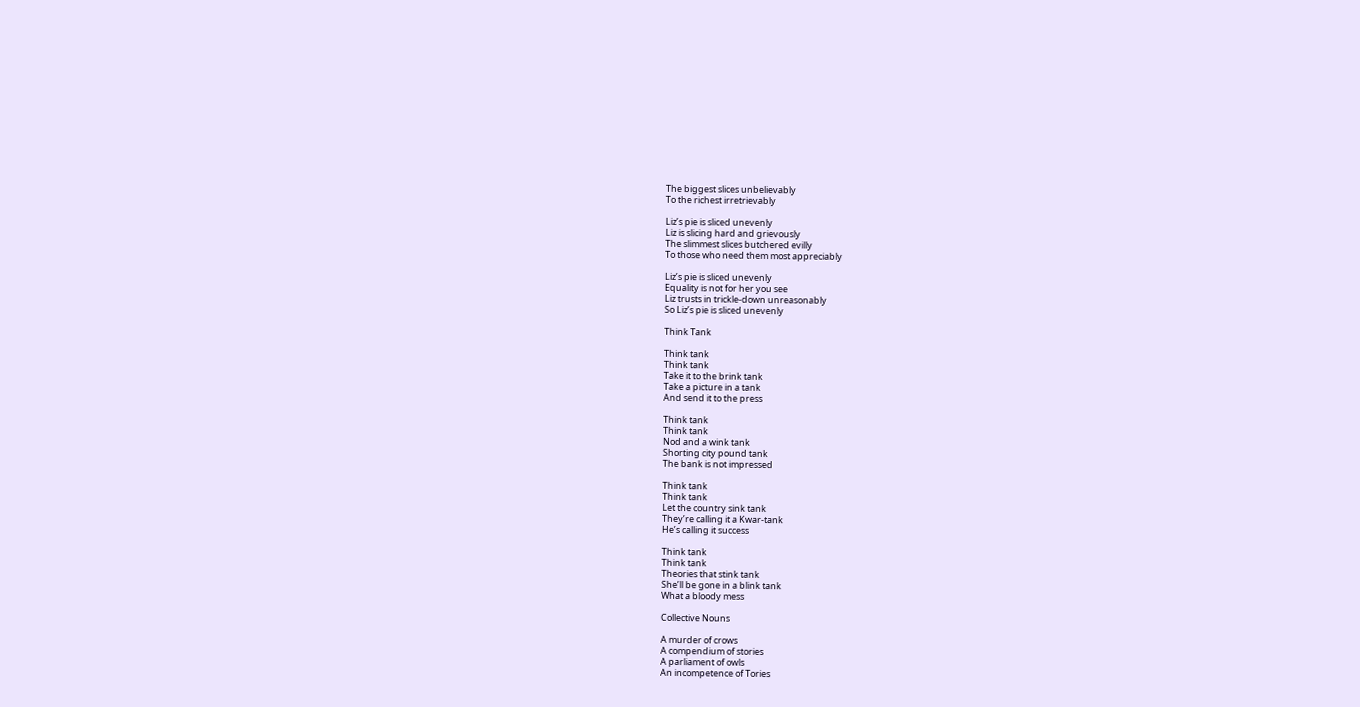The biggest slices unbelievably
To the richest irretrievably

Liz’s pie is sliced unevenly
Liz is slicing hard and grievously
The slimmest slices butchered evilly
To those who need them most appreciably

Liz’s pie is sliced unevenly
Equality is not for her you see
Liz trusts in trickle-down unreasonably
So Liz’s pie is sliced unevenly

Think Tank

Think tank
Think tank
Take it to the brink tank
Take a picture in a tank
And send it to the press

Think tank
Think tank
Nod and a wink tank
Shorting city pound tank
The bank is not impressed

Think tank
Think tank
Let the country sink tank
They’re calling it a Kwar-tank
He’s calling it success

Think tank
Think tank
Theories that stink tank
She’ll be gone in a blink tank
What a bloody mess

Collective Nouns

A murder of crows
A compendium of stories
A parliament of owls
An incompetence of Tories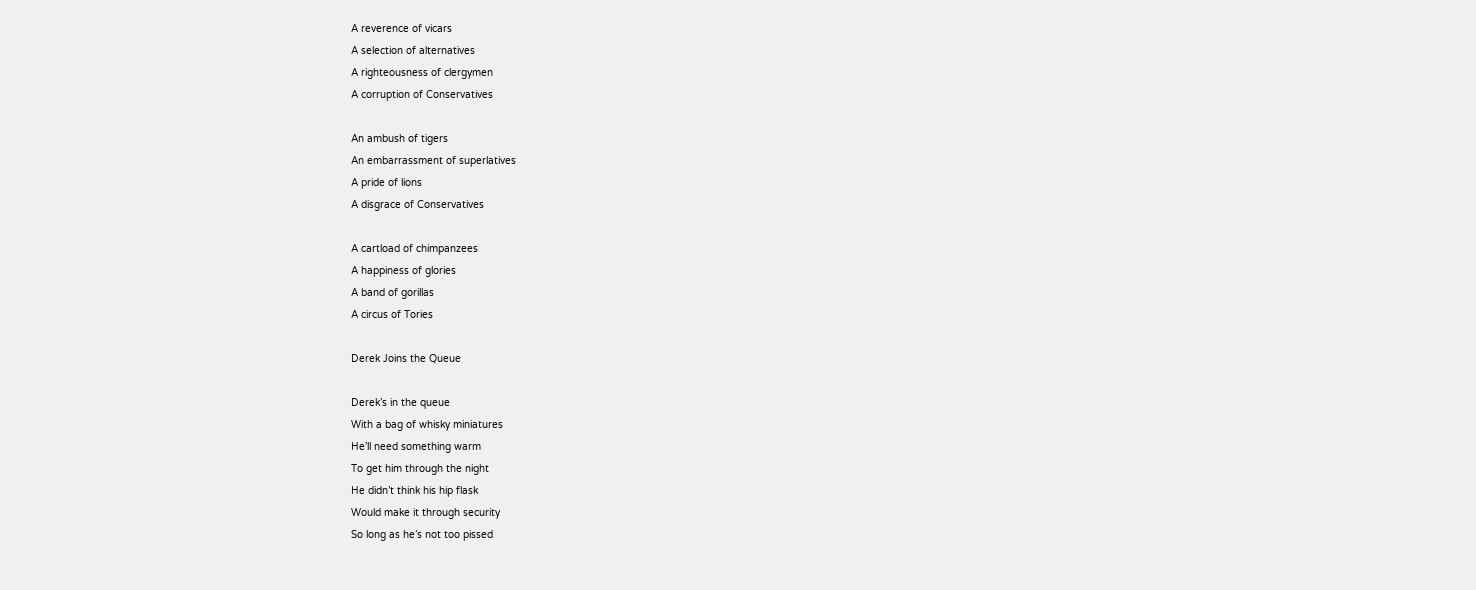A reverence of vicars
A selection of alternatives
A righteousness of clergymen
A corruption of Conservatives

An ambush of tigers
An embarrassment of superlatives
A pride of lions
A disgrace of Conservatives

A cartload of chimpanzees
A happiness of glories
A band of gorillas
A circus of Tories

Derek Joins the Queue

Derek’s in the queue
With a bag of whisky miniatures
He’ll need something warm
To get him through the night
He didn’t think his hip flask
Would make it through security
So long as he’s not too pissed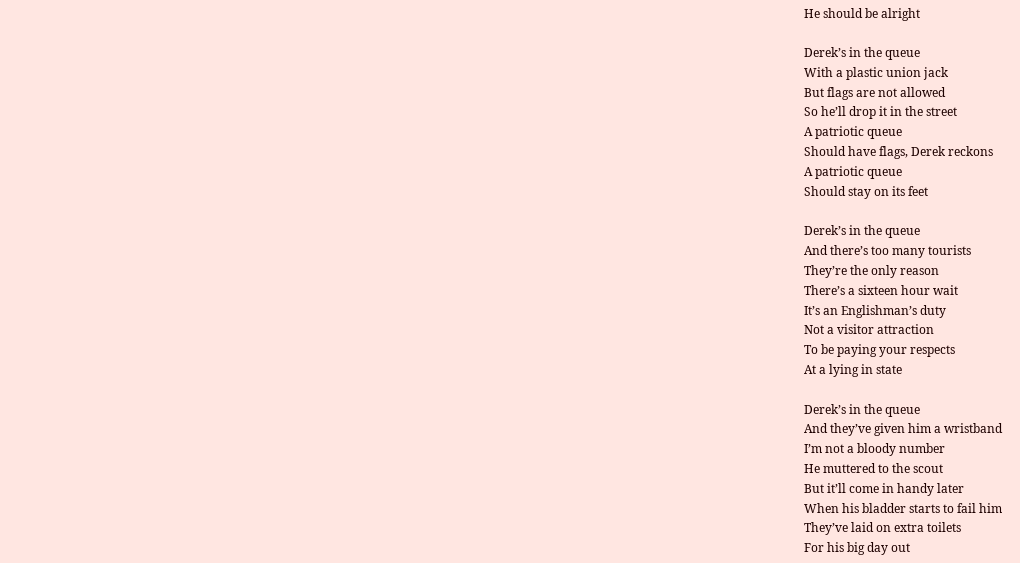He should be alright

Derek’s in the queue
With a plastic union jack
But flags are not allowed
So he’ll drop it in the street
A patriotic queue
Should have flags, Derek reckons
A patriotic queue
Should stay on its feet

Derek’s in the queue
And there’s too many tourists
They’re the only reason
There’s a sixteen hour wait
It’s an Englishman’s duty
Not a visitor attraction
To be paying your respects
At a lying in state

Derek’s in the queue
And they’ve given him a wristband
I’m not a bloody number
He muttered to the scout
But it’ll come in handy later
When his bladder starts to fail him
They’ve laid on extra toilets
For his big day out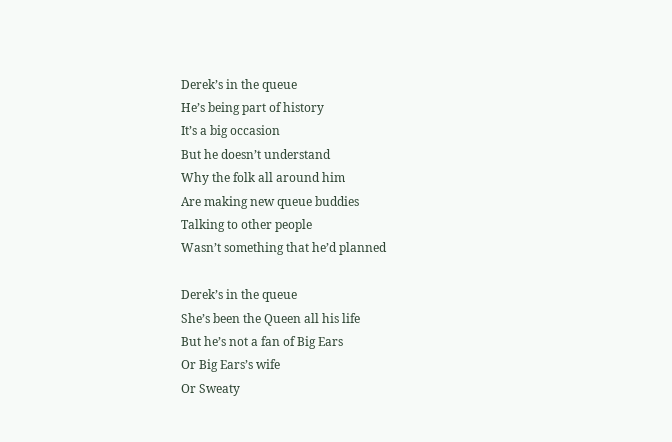Derek’s in the queue
He’s being part of history
It’s a big occasion
But he doesn’t understand
Why the folk all around him
Are making new queue buddies
Talking to other people
Wasn’t something that he’d planned

Derek’s in the queue
She’s been the Queen all his life
But he’s not a fan of Big Ears
Or Big Ears’s wife
Or Sweaty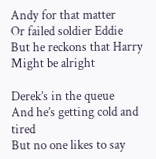Andy for that matter
Or failed soldier Eddie
But he reckons that Harry
Might be alright

Derek’s in the queue
And he’s getting cold and tired
But no one likes to say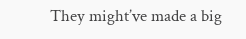They might’ve made a big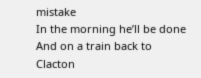mistake
In the morning he’ll be done
And on a train back to Clacton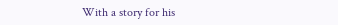With a story for his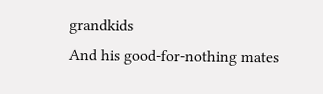grandkids
And his good-for-nothing mates